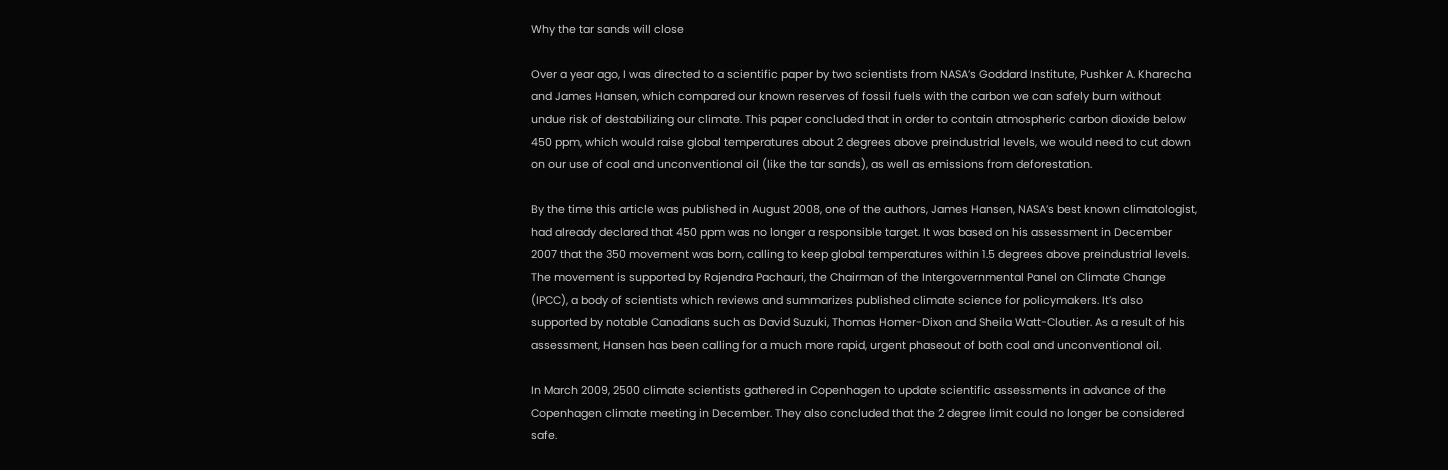Why the tar sands will close

Over a year ago, I was directed to a scientific paper by two scientists from NASA’s Goddard Institute, Pushker A. Kharecha and James Hansen, which compared our known reserves of fossil fuels with the carbon we can safely burn without undue risk of destabilizing our climate. This paper concluded that in order to contain atmospheric carbon dioxide below 450 ppm, which would raise global temperatures about 2 degrees above preindustrial levels, we would need to cut down on our use of coal and unconventional oil (like the tar sands), as well as emissions from deforestation.

By the time this article was published in August 2008, one of the authors, James Hansen, NASA’s best known climatologist, had already declared that 450 ppm was no longer a responsible target. It was based on his assessment in December 2007 that the 350 movement was born, calling to keep global temperatures within 1.5 degrees above preindustrial levels. The movement is supported by Rajendra Pachauri, the Chairman of the Intergovernmental Panel on Climate Change (IPCC), a body of scientists which reviews and summarizes published climate science for policymakers. It’s also supported by notable Canadians such as David Suzuki, Thomas Homer-Dixon and Sheila Watt-Cloutier. As a result of his assessment, Hansen has been calling for a much more rapid, urgent phaseout of both coal and unconventional oil.

In March 2009, 2500 climate scientists gathered in Copenhagen to update scientific assessments in advance of the Copenhagen climate meeting in December. They also concluded that the 2 degree limit could no longer be considered safe.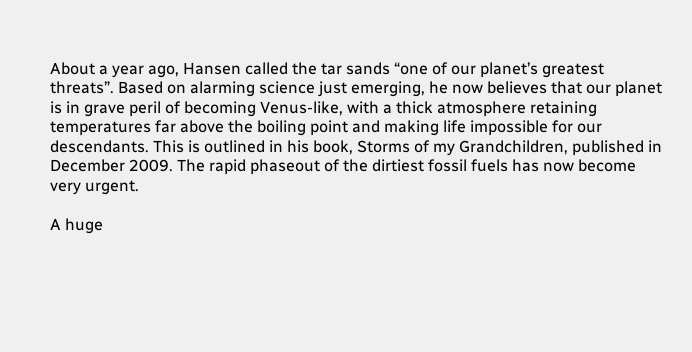About a year ago, Hansen called the tar sands “one of our planet’s greatest threats”. Based on alarming science just emerging, he now believes that our planet is in grave peril of becoming Venus-like, with a thick atmosphere retaining temperatures far above the boiling point and making life impossible for our descendants. This is outlined in his book, Storms of my Grandchildren, published in December 2009. The rapid phaseout of the dirtiest fossil fuels has now become very urgent.

A huge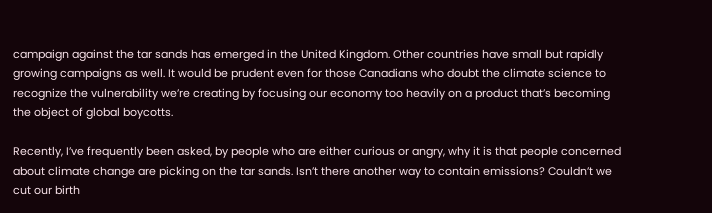campaign against the tar sands has emerged in the United Kingdom. Other countries have small but rapidly growing campaigns as well. It would be prudent even for those Canadians who doubt the climate science to recognize the vulnerability we’re creating by focusing our economy too heavily on a product that’s becoming the object of global boycotts.

Recently, I’ve frequently been asked, by people who are either curious or angry, why it is that people concerned about climate change are picking on the tar sands. Isn’t there another way to contain emissions? Couldn’t we cut our birth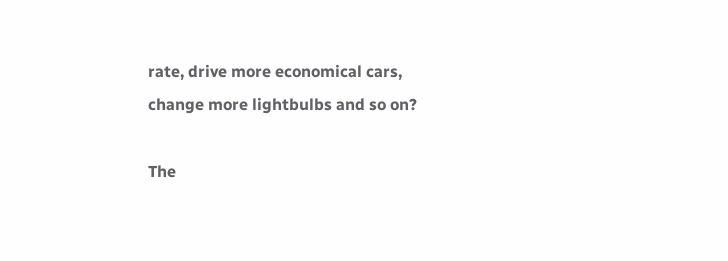rate, drive more economical cars, change more lightbulbs and so on?

The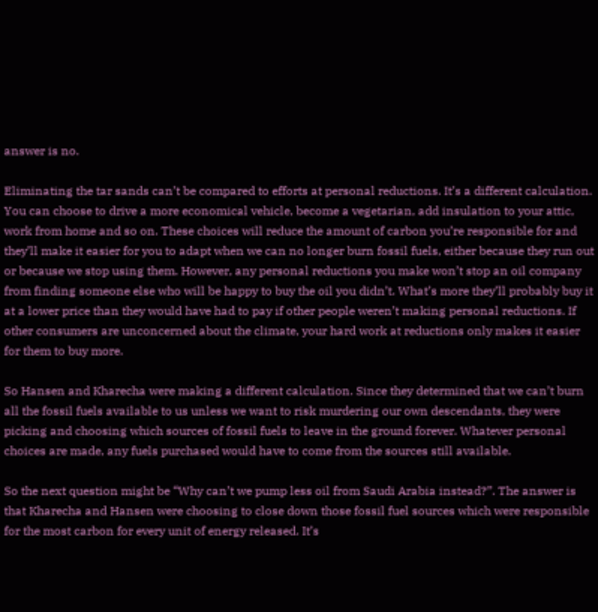answer is no.

Eliminating the tar sands can’t be compared to efforts at personal reductions. It’s a different calculation. You can choose to drive a more economical vehicle, become a vegetarian, add insulation to your attic, work from home and so on. These choices will reduce the amount of carbon you’re responsible for and they’ll make it easier for you to adapt when we can no longer burn fossil fuels, either because they run out or because we stop using them. However, any personal reductions you make won’t stop an oil company from finding someone else who will be happy to buy the oil you didn’t. What’s more they’ll probably buy it at a lower price than they would have had to pay if other people weren’t making personal reductions. If other consumers are unconcerned about the climate, your hard work at reductions only makes it easier for them to buy more.

So Hansen and Kharecha were making a different calculation. Since they determined that we can’t burn all the fossil fuels available to us unless we want to risk murdering our own descendants, they were picking and choosing which sources of fossil fuels to leave in the ground forever. Whatever personal choices are made, any fuels purchased would have to come from the sources still available.

So the next question might be “Why can’t we pump less oil from Saudi Arabia instead?”. The answer is that Kharecha and Hansen were choosing to close down those fossil fuel sources which were responsible for the most carbon for every unit of energy released. It’s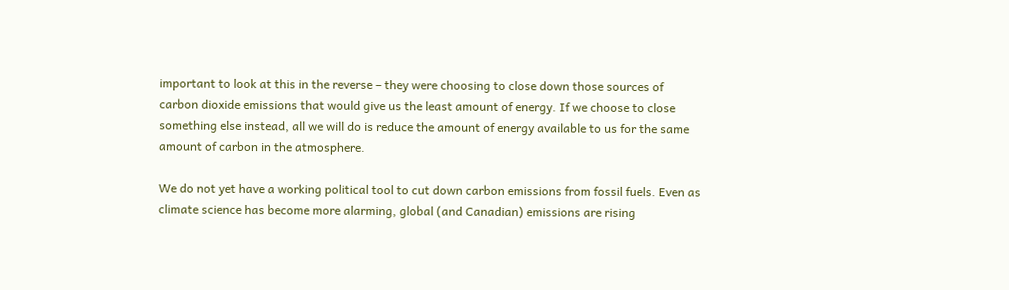important to look at this in the reverse – they were choosing to close down those sources of carbon dioxide emissions that would give us the least amount of energy. If we choose to close something else instead, all we will do is reduce the amount of energy available to us for the same amount of carbon in the atmosphere.

We do not yet have a working political tool to cut down carbon emissions from fossil fuels. Even as climate science has become more alarming, global (and Canadian) emissions are rising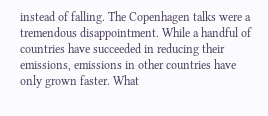instead of falling. The Copenhagen talks were a tremendous disappointment. While a handful of countries have succeeded in reducing their emissions, emissions in other countries have only grown faster. What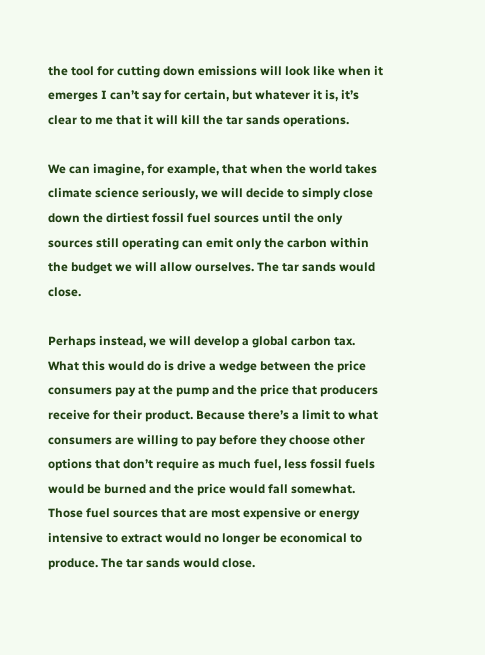the tool for cutting down emissions will look like when it emerges I can’t say for certain, but whatever it is, it’s clear to me that it will kill the tar sands operations.

We can imagine, for example, that when the world takes climate science seriously, we will decide to simply close down the dirtiest fossil fuel sources until the only sources still operating can emit only the carbon within the budget we will allow ourselves. The tar sands would close.

Perhaps instead, we will develop a global carbon tax. What this would do is drive a wedge between the price consumers pay at the pump and the price that producers receive for their product. Because there’s a limit to what consumers are willing to pay before they choose other options that don’t require as much fuel, less fossil fuels would be burned and the price would fall somewhat. Those fuel sources that are most expensive or energy intensive to extract would no longer be economical to produce. The tar sands would close.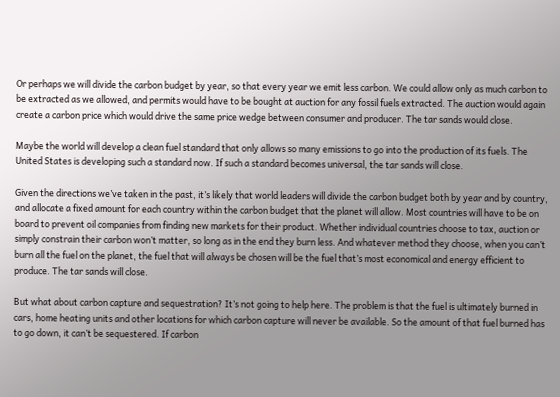Or perhaps we will divide the carbon budget by year, so that every year we emit less carbon. We could allow only as much carbon to be extracted as we allowed, and permits would have to be bought at auction for any fossil fuels extracted. The auction would again create a carbon price which would drive the same price wedge between consumer and producer. The tar sands would close.

Maybe the world will develop a clean fuel standard that only allows so many emissions to go into the production of its fuels. The United States is developing such a standard now. If such a standard becomes universal, the tar sands will close.

Given the directions we’ve taken in the past, it’s likely that world leaders will divide the carbon budget both by year and by country, and allocate a fixed amount for each country within the carbon budget that the planet will allow. Most countries will have to be on board to prevent oil companies from finding new markets for their product. Whether individual countries choose to tax, auction or simply constrain their carbon won’t matter, so long as in the end they burn less. And whatever method they choose, when you can’t burn all the fuel on the planet, the fuel that will always be chosen will be the fuel that’s most economical and energy efficient to produce. The tar sands will close.

But what about carbon capture and sequestration? It’s not going to help here. The problem is that the fuel is ultimately burned in cars, home heating units and other locations for which carbon capture will never be available. So the amount of that fuel burned has to go down, it can’t be sequestered. If carbon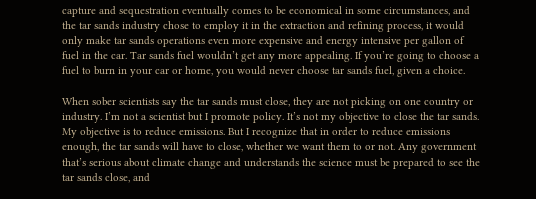capture and sequestration eventually comes to be economical in some circumstances, and the tar sands industry chose to employ it in the extraction and refining process, it would only make tar sands operations even more expensive and energy intensive per gallon of fuel in the car. Tar sands fuel wouldn’t get any more appealing. If you’re going to choose a fuel to burn in your car or home, you would never choose tar sands fuel, given a choice.

When sober scientists say the tar sands must close, they are not picking on one country or industry. I’m not a scientist but I promote policy. It’s not my objective to close the tar sands. My objective is to reduce emissions. But I recognize that in order to reduce emissions enough, the tar sands will have to close, whether we want them to or not. Any government that’s serious about climate change and understands the science must be prepared to see the tar sands close, and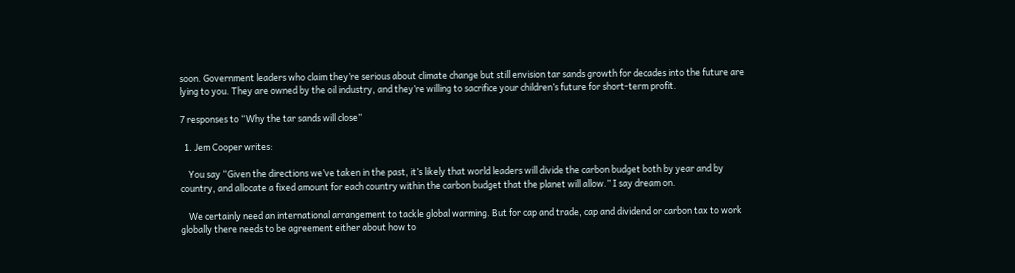soon. Government leaders who claim they’re serious about climate change but still envision tar sands growth for decades into the future are lying to you. They are owned by the oil industry, and they’re willing to sacrifice your children’s future for short-term profit.

7 responses to “Why the tar sands will close”

  1. Jem Cooper writes:

    You say “Given the directions we’ve taken in the past, it’s likely that world leaders will divide the carbon budget both by year and by country, and allocate a fixed amount for each country within the carbon budget that the planet will allow.” I say dream on.

    We certainly need an international arrangement to tackle global warming. But for cap and trade, cap and dividend or carbon tax to work globally there needs to be agreement either about how to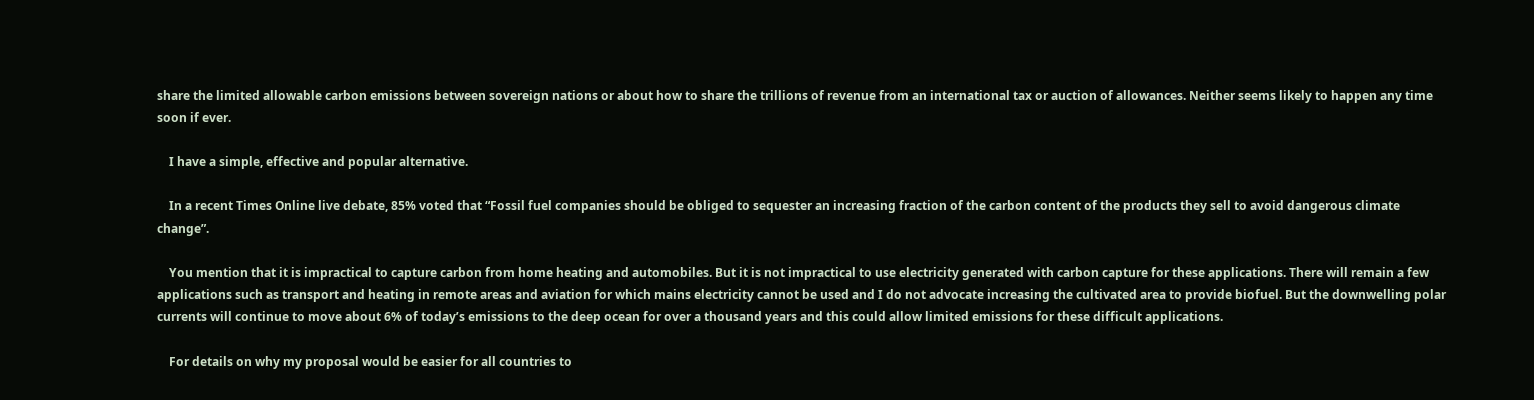share the limited allowable carbon emissions between sovereign nations or about how to share the trillions of revenue from an international tax or auction of allowances. Neither seems likely to happen any time soon if ever.

    I have a simple, effective and popular alternative.

    In a recent Times Online live debate, 85% voted that “Fossil fuel companies should be obliged to sequester an increasing fraction of the carbon content of the products they sell to avoid dangerous climate change”.

    You mention that it is impractical to capture carbon from home heating and automobiles. But it is not impractical to use electricity generated with carbon capture for these applications. There will remain a few applications such as transport and heating in remote areas and aviation for which mains electricity cannot be used and I do not advocate increasing the cultivated area to provide biofuel. But the downwelling polar currents will continue to move about 6% of today’s emissions to the deep ocean for over a thousand years and this could allow limited emissions for these difficult applications.

    For details on why my proposal would be easier for all countries to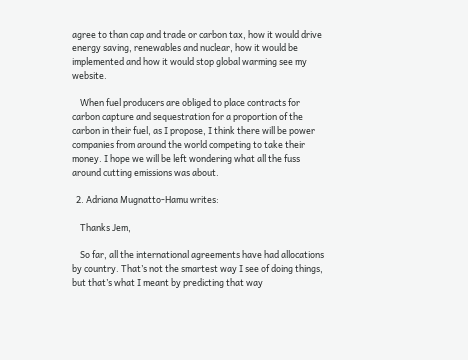agree to than cap and trade or carbon tax, how it would drive energy saving, renewables and nuclear, how it would be implemented and how it would stop global warming see my website.

    When fuel producers are obliged to place contracts for carbon capture and sequestration for a proportion of the carbon in their fuel, as I propose, I think there will be power companies from around the world competing to take their money. I hope we will be left wondering what all the fuss around cutting emissions was about.

  2. Adriana Mugnatto-Hamu writes:

    Thanks Jem,

    So far, all the international agreements have had allocations by country. That’s not the smartest way I see of doing things, but that’s what I meant by predicting that way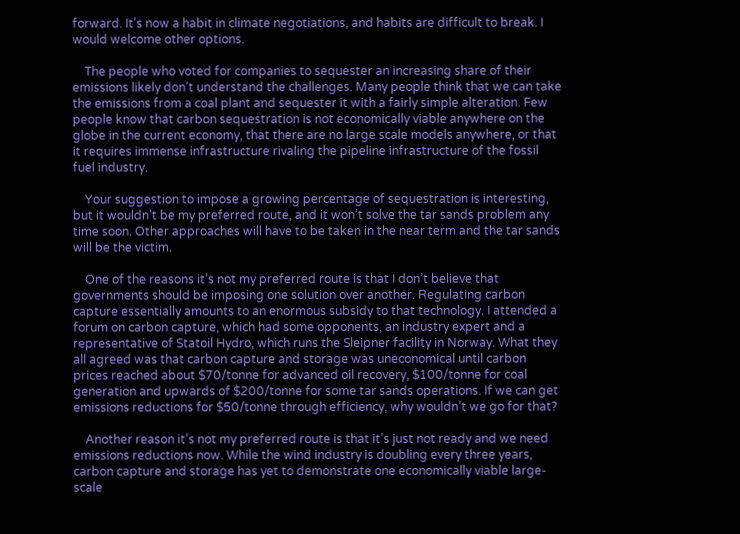forward. It’s now a habit in climate negotiations, and habits are difficult to break. I would welcome other options.

    The people who voted for companies to sequester an increasing share of their emissions likely don’t understand the challenges. Many people think that we can take the emissions from a coal plant and sequester it with a fairly simple alteration. Few people know that carbon sequestration is not economically viable anywhere on the globe in the current economy, that there are no large scale models anywhere, or that it requires immense infrastructure rivaling the pipeline infrastructure of the fossil fuel industry.

    Your suggestion to impose a growing percentage of sequestration is interesting, but it wouldn’t be my preferred route, and it won’t solve the tar sands problem any time soon. Other approaches will have to be taken in the near term and the tar sands will be the victim.

    One of the reasons it’s not my preferred route is that I don’t believe that governments should be imposing one solution over another. Regulating carbon capture essentially amounts to an enormous subsidy to that technology. I attended a forum on carbon capture, which had some opponents, an industry expert and a representative of Statoil Hydro, which runs the Sleipner facility in Norway. What they all agreed was that carbon capture and storage was uneconomical until carbon prices reached about $70/tonne for advanced oil recovery, $100/tonne for coal generation and upwards of $200/tonne for some tar sands operations. If we can get emissions reductions for $50/tonne through efficiency, why wouldn’t we go for that?

    Another reason it’s not my preferred route is that it’s just not ready and we need emissions reductions now. While the wind industry is doubling every three years, carbon capture and storage has yet to demonstrate one economically viable large-scale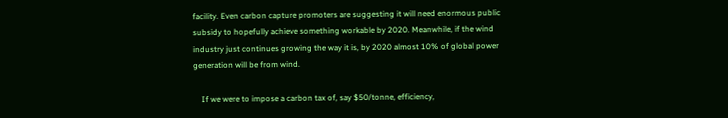facility. Even carbon capture promoters are suggesting it will need enormous public subsidy to hopefully achieve something workable by 2020. Meanwhile, if the wind industry just continues growing the way it is, by 2020 almost 10% of global power generation will be from wind.

    If we were to impose a carbon tax of, say $50/tonne, efficiency,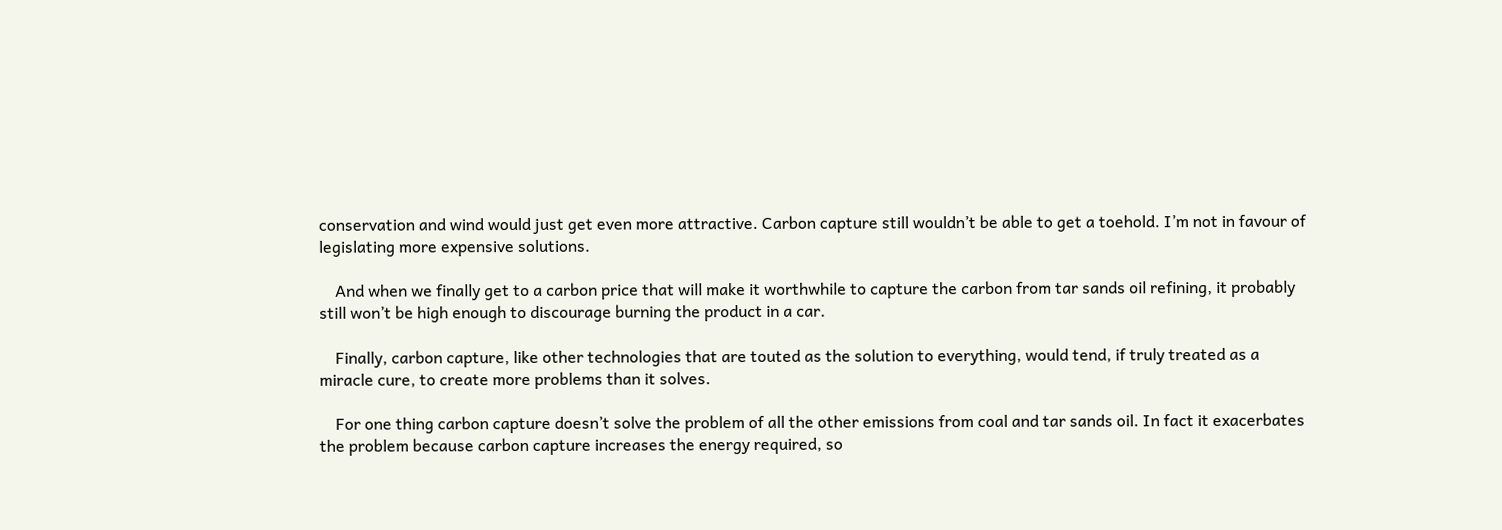conservation and wind would just get even more attractive. Carbon capture still wouldn’t be able to get a toehold. I’m not in favour of legislating more expensive solutions.

    And when we finally get to a carbon price that will make it worthwhile to capture the carbon from tar sands oil refining, it probably still won’t be high enough to discourage burning the product in a car.

    Finally, carbon capture, like other technologies that are touted as the solution to everything, would tend, if truly treated as a miracle cure, to create more problems than it solves.

    For one thing carbon capture doesn’t solve the problem of all the other emissions from coal and tar sands oil. In fact it exacerbates the problem because carbon capture increases the energy required, so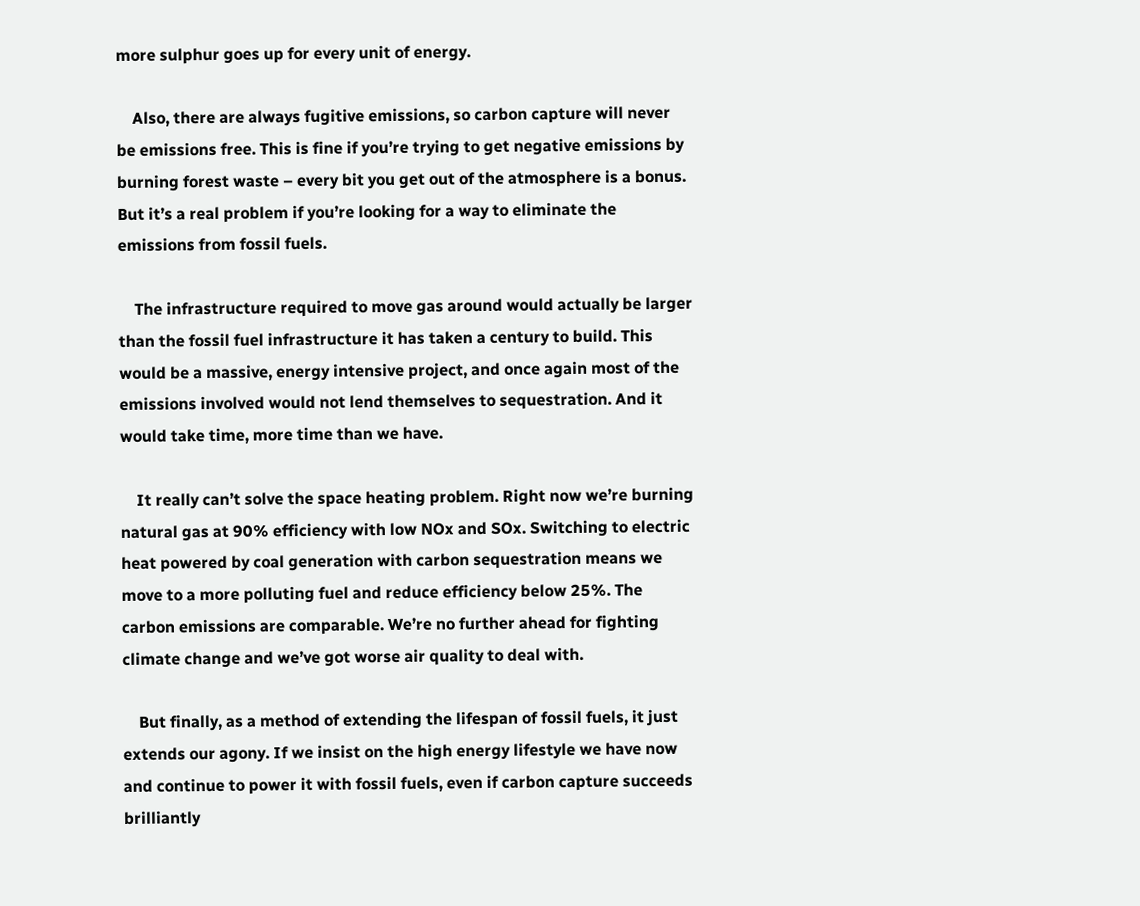more sulphur goes up for every unit of energy.

    Also, there are always fugitive emissions, so carbon capture will never be emissions free. This is fine if you’re trying to get negative emissions by burning forest waste – every bit you get out of the atmosphere is a bonus. But it’s a real problem if you’re looking for a way to eliminate the emissions from fossil fuels.

    The infrastructure required to move gas around would actually be larger than the fossil fuel infrastructure it has taken a century to build. This would be a massive, energy intensive project, and once again most of the emissions involved would not lend themselves to sequestration. And it would take time, more time than we have.

    It really can’t solve the space heating problem. Right now we’re burning natural gas at 90% efficiency with low NOx and SOx. Switching to electric heat powered by coal generation with carbon sequestration means we move to a more polluting fuel and reduce efficiency below 25%. The carbon emissions are comparable. We’re no further ahead for fighting climate change and we’ve got worse air quality to deal with.

    But finally, as a method of extending the lifespan of fossil fuels, it just extends our agony. If we insist on the high energy lifestyle we have now and continue to power it with fossil fuels, even if carbon capture succeeds brilliantly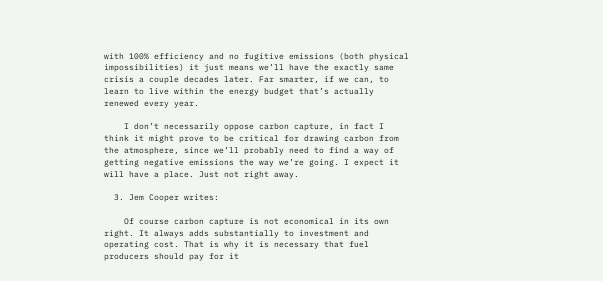with 100% efficiency and no fugitive emissions (both physical impossibilities) it just means we’ll have the exactly same crisis a couple decades later. Far smarter, if we can, to learn to live within the energy budget that’s actually renewed every year.

    I don’t necessarily oppose carbon capture, in fact I think it might prove to be critical for drawing carbon from the atmosphere, since we’ll probably need to find a way of getting negative emissions the way we’re going. I expect it will have a place. Just not right away.

  3. Jem Cooper writes:

    Of course carbon capture is not economical in its own right. It always adds substantially to investment and operating cost. That is why it is necessary that fuel producers should pay for it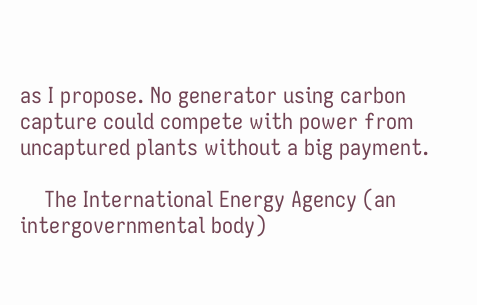as I propose. No generator using carbon capture could compete with power from uncaptured plants without a big payment.

    The International Energy Agency (an intergovernmental body)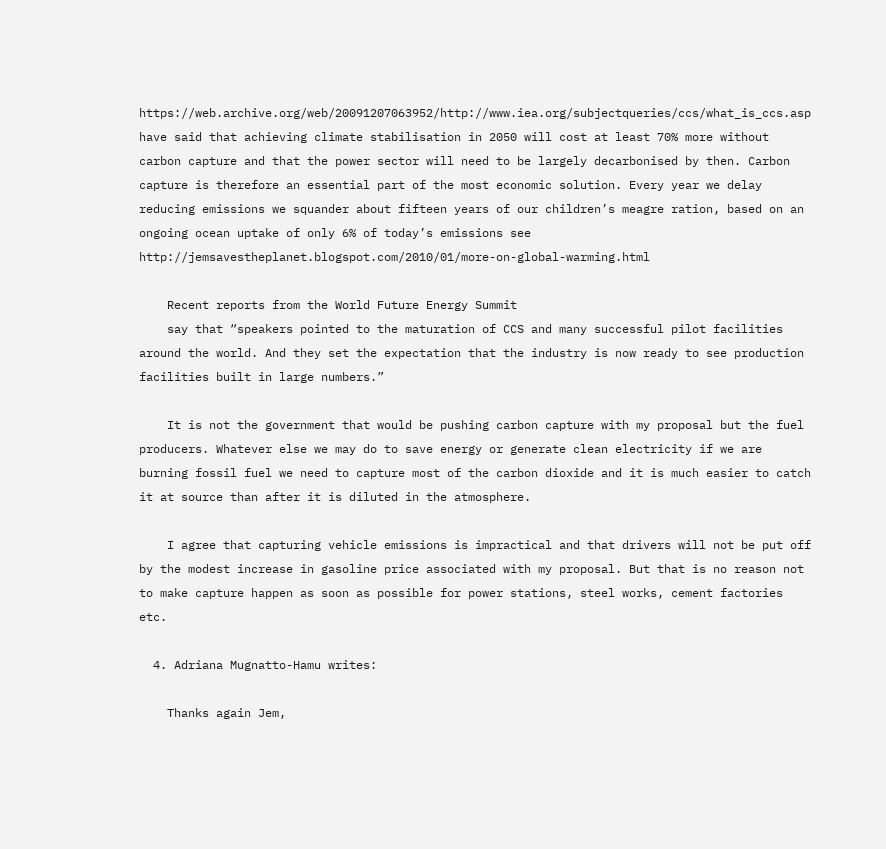https://web.archive.org/web/20091207063952/http://www.iea.org/subjectqueries/ccs/what_is_ccs.asp have said that achieving climate stabilisation in 2050 will cost at least 70% more without carbon capture and that the power sector will need to be largely decarbonised by then. Carbon capture is therefore an essential part of the most economic solution. Every year we delay reducing emissions we squander about fifteen years of our children’s meagre ration, based on an ongoing ocean uptake of only 6% of today’s emissions see http://jemsavestheplanet.blogspot.com/2010/01/more-on-global-warming.html

    Recent reports from the World Future Energy Summit
    say that “speakers pointed to the maturation of CCS and many successful pilot facilities around the world. And they set the expectation that the industry is now ready to see production facilities built in large numbers.”

    It is not the government that would be pushing carbon capture with my proposal but the fuel producers. Whatever else we may do to save energy or generate clean electricity if we are burning fossil fuel we need to capture most of the carbon dioxide and it is much easier to catch it at source than after it is diluted in the atmosphere.

    I agree that capturing vehicle emissions is impractical and that drivers will not be put off by the modest increase in gasoline price associated with my proposal. But that is no reason not to make capture happen as soon as possible for power stations, steel works, cement factories etc.

  4. Adriana Mugnatto-Hamu writes:

    Thanks again Jem,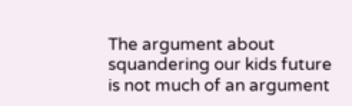The argument about squandering our kids future is not much of an argument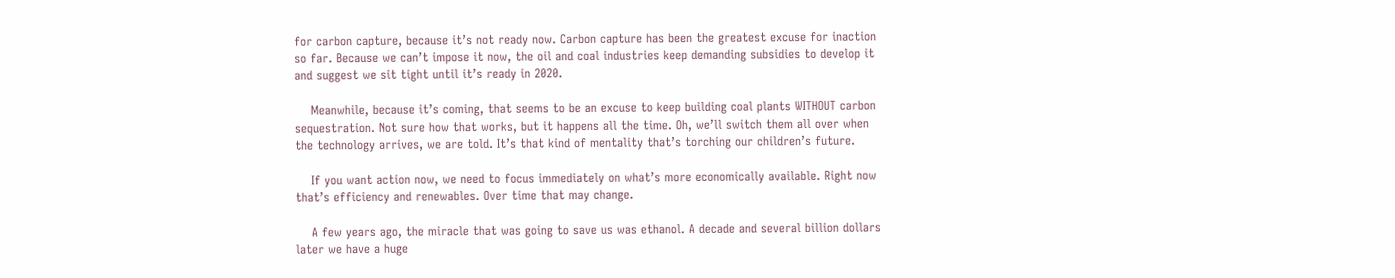for carbon capture, because it’s not ready now. Carbon capture has been the greatest excuse for inaction so far. Because we can’t impose it now, the oil and coal industries keep demanding subsidies to develop it and suggest we sit tight until it’s ready in 2020.

    Meanwhile, because it’s coming, that seems to be an excuse to keep building coal plants WITHOUT carbon sequestration. Not sure how that works, but it happens all the time. Oh, we’ll switch them all over when the technology arrives, we are told. It’s that kind of mentality that’s torching our children’s future.

    If you want action now, we need to focus immediately on what’s more economically available. Right now that’s efficiency and renewables. Over time that may change.

    A few years ago, the miracle that was going to save us was ethanol. A decade and several billion dollars later we have a huge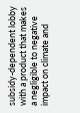subsidy-dependent lobby with a product that makes a negligible to negative impact on climate and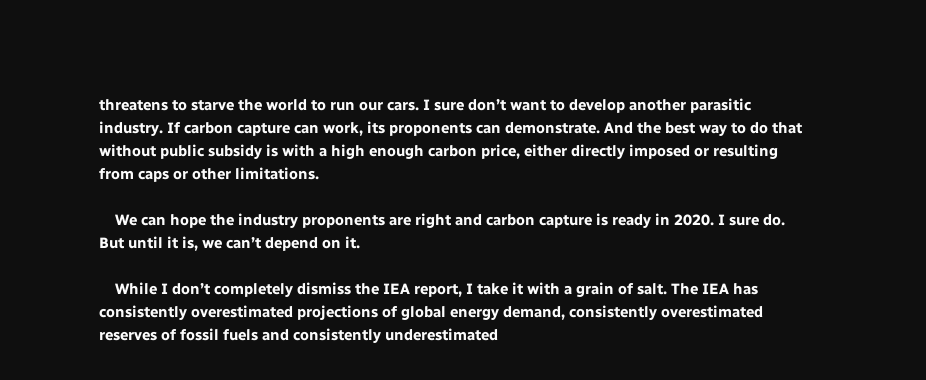threatens to starve the world to run our cars. I sure don’t want to develop another parasitic industry. If carbon capture can work, its proponents can demonstrate. And the best way to do that without public subsidy is with a high enough carbon price, either directly imposed or resulting from caps or other limitations.

    We can hope the industry proponents are right and carbon capture is ready in 2020. I sure do. But until it is, we can’t depend on it.

    While I don’t completely dismiss the IEA report, I take it with a grain of salt. The IEA has consistently overestimated projections of global energy demand, consistently overestimated reserves of fossil fuels and consistently underestimated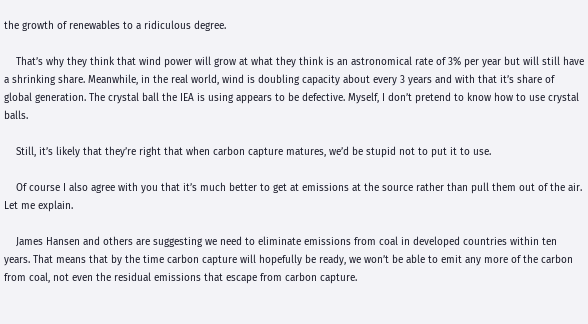the growth of renewables to a ridiculous degree.

    That’s why they think that wind power will grow at what they think is an astronomical rate of 3% per year but will still have a shrinking share. Meanwhile, in the real world, wind is doubling capacity about every 3 years and with that it’s share of global generation. The crystal ball the IEA is using appears to be defective. Myself, I don’t pretend to know how to use crystal balls.

    Still, it’s likely that they’re right that when carbon capture matures, we’d be stupid not to put it to use.

    Of course I also agree with you that it’s much better to get at emissions at the source rather than pull them out of the air. Let me explain.

    James Hansen and others are suggesting we need to eliminate emissions from coal in developed countries within ten years. That means that by the time carbon capture will hopefully be ready, we won’t be able to emit any more of the carbon from coal, not even the residual emissions that escape from carbon capture.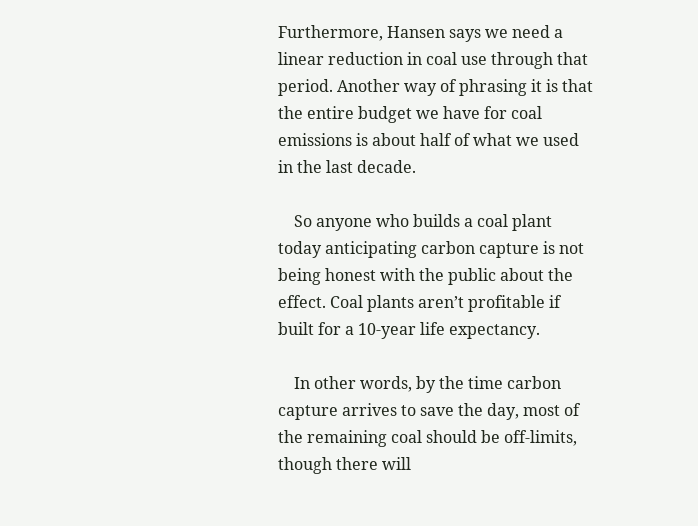Furthermore, Hansen says we need a linear reduction in coal use through that period. Another way of phrasing it is that the entire budget we have for coal emissions is about half of what we used in the last decade.

    So anyone who builds a coal plant today anticipating carbon capture is not being honest with the public about the effect. Coal plants aren’t profitable if built for a 10-year life expectancy.

    In other words, by the time carbon capture arrives to save the day, most of the remaining coal should be off-limits, though there will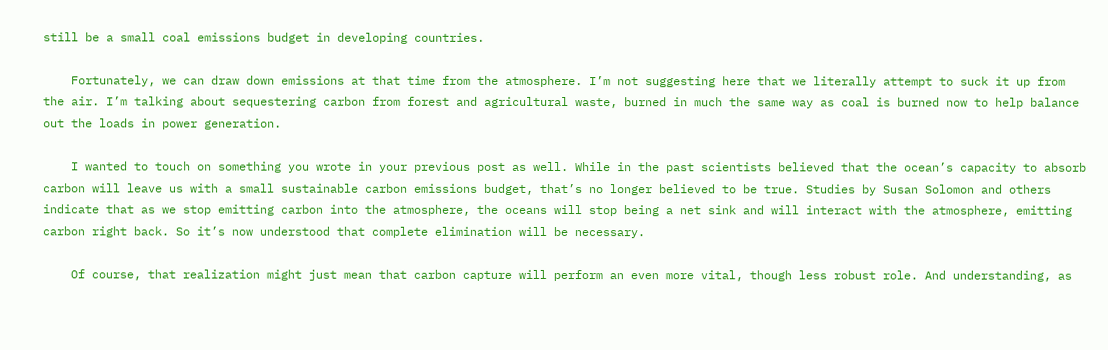still be a small coal emissions budget in developing countries.

    Fortunately, we can draw down emissions at that time from the atmosphere. I’m not suggesting here that we literally attempt to suck it up from the air. I’m talking about sequestering carbon from forest and agricultural waste, burned in much the same way as coal is burned now to help balance out the loads in power generation.

    I wanted to touch on something you wrote in your previous post as well. While in the past scientists believed that the ocean’s capacity to absorb carbon will leave us with a small sustainable carbon emissions budget, that’s no longer believed to be true. Studies by Susan Solomon and others indicate that as we stop emitting carbon into the atmosphere, the oceans will stop being a net sink and will interact with the atmosphere, emitting carbon right back. So it’s now understood that complete elimination will be necessary.

    Of course, that realization might just mean that carbon capture will perform an even more vital, though less robust role. And understanding, as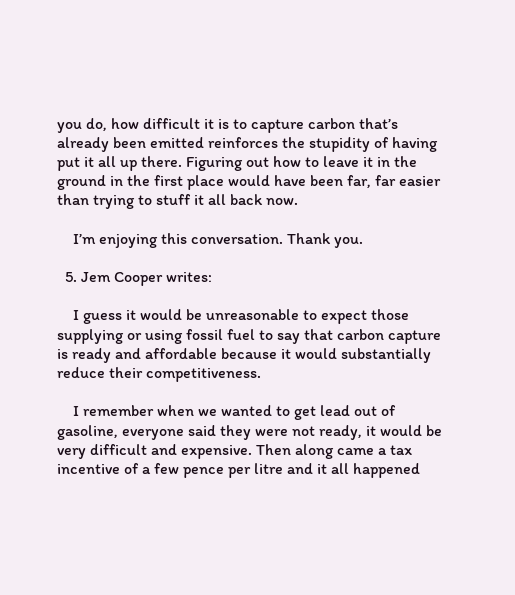you do, how difficult it is to capture carbon that’s already been emitted reinforces the stupidity of having put it all up there. Figuring out how to leave it in the ground in the first place would have been far, far easier than trying to stuff it all back now.

    I’m enjoying this conversation. Thank you.

  5. Jem Cooper writes:

    I guess it would be unreasonable to expect those supplying or using fossil fuel to say that carbon capture is ready and affordable because it would substantially reduce their competitiveness.

    I remember when we wanted to get lead out of gasoline, everyone said they were not ready, it would be very difficult and expensive. Then along came a tax incentive of a few pence per litre and it all happened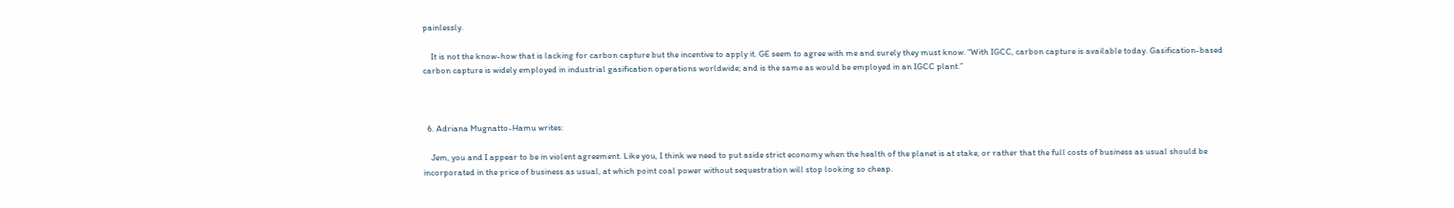painlessly.

    It is not the know-how that is lacking for carbon capture but the incentive to apply it. GE seem to agree with me and surely they must know. “With IGCC, carbon capture is available today. Gasification-based carbon capture is widely employed in industrial gasification operations worldwide; and is the same as would be employed in an IGCC plant.”



  6. Adriana Mugnatto-Hamu writes:

    Jem, you and I appear to be in violent agreement. Like you, I think we need to put aside strict economy when the health of the planet is at stake, or rather that the full costs of business as usual should be incorporated in the price of business as usual, at which point coal power without sequestration will stop looking so cheap.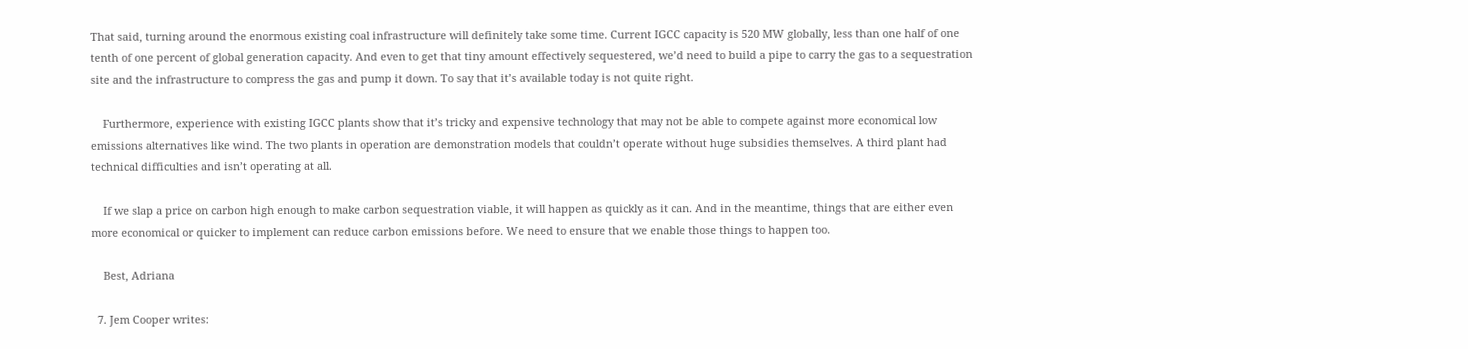That said, turning around the enormous existing coal infrastructure will definitely take some time. Current IGCC capacity is 520 MW globally, less than one half of one tenth of one percent of global generation capacity. And even to get that tiny amount effectively sequestered, we’d need to build a pipe to carry the gas to a sequestration site and the infrastructure to compress the gas and pump it down. To say that it’s available today is not quite right.

    Furthermore, experience with existing IGCC plants show that it’s tricky and expensive technology that may not be able to compete against more economical low emissions alternatives like wind. The two plants in operation are demonstration models that couldn’t operate without huge subsidies themselves. A third plant had technical difficulties and isn’t operating at all.

    If we slap a price on carbon high enough to make carbon sequestration viable, it will happen as quickly as it can. And in the meantime, things that are either even more economical or quicker to implement can reduce carbon emissions before. We need to ensure that we enable those things to happen too.

    Best, Adriana

  7. Jem Cooper writes: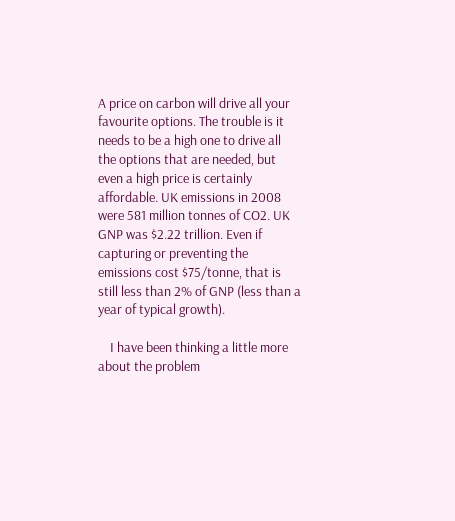A price on carbon will drive all your favourite options. The trouble is it needs to be a high one to drive all the options that are needed, but even a high price is certainly affordable. UK emissions in 2008 were 581 million tonnes of CO2. UK GNP was $2.22 trillion. Even if capturing or preventing the emissions cost $75/tonne, that is still less than 2% of GNP (less than a year of typical growth).

    I have been thinking a little more about the problem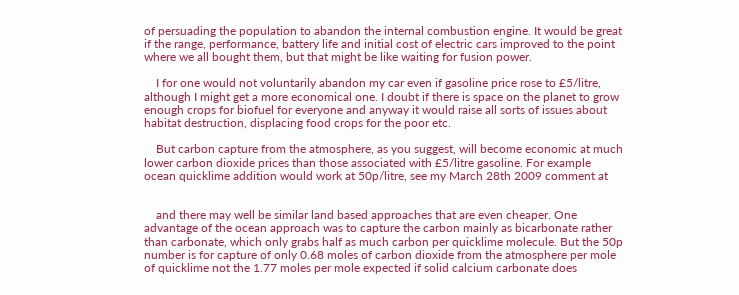of persuading the population to abandon the internal combustion engine. It would be great if the range, performance, battery life and initial cost of electric cars improved to the point where we all bought them, but that might be like waiting for fusion power.

    I for one would not voluntarily abandon my car even if gasoline price rose to £5/litre, although I might get a more economical one. I doubt if there is space on the planet to grow enough crops for biofuel for everyone and anyway it would raise all sorts of issues about habitat destruction, displacing food crops for the poor etc.

    But carbon capture from the atmosphere, as you suggest, will become economic at much lower carbon dioxide prices than those associated with £5/litre gasoline. For example ocean quicklime addition would work at 50p/litre, see my March 28th 2009 comment at


    and there may well be similar land based approaches that are even cheaper. One advantage of the ocean approach was to capture the carbon mainly as bicarbonate rather than carbonate, which only grabs half as much carbon per quicklime molecule. But the 50p number is for capture of only 0.68 moles of carbon dioxide from the atmosphere per mole of quicklime not the 1.77 moles per mole expected if solid calcium carbonate does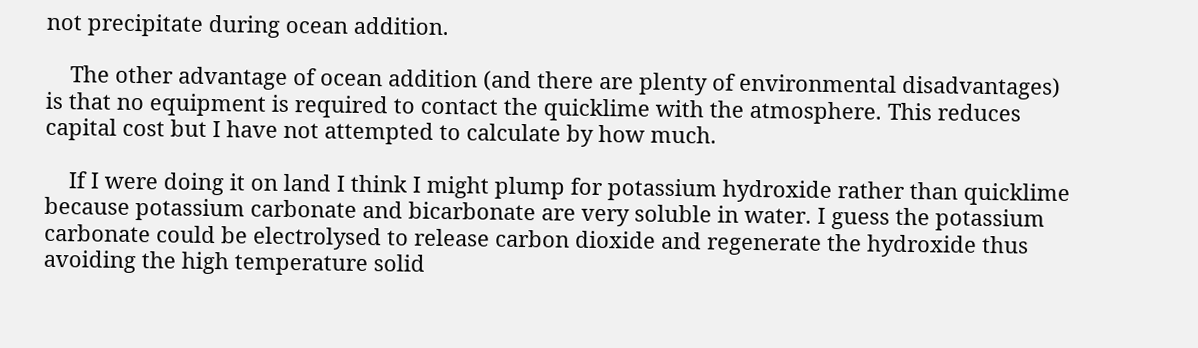not precipitate during ocean addition.

    The other advantage of ocean addition (and there are plenty of environmental disadvantages) is that no equipment is required to contact the quicklime with the atmosphere. This reduces capital cost but I have not attempted to calculate by how much.

    If I were doing it on land I think I might plump for potassium hydroxide rather than quicklime because potassium carbonate and bicarbonate are very soluble in water. I guess the potassium carbonate could be electrolysed to release carbon dioxide and regenerate the hydroxide thus avoiding the high temperature solid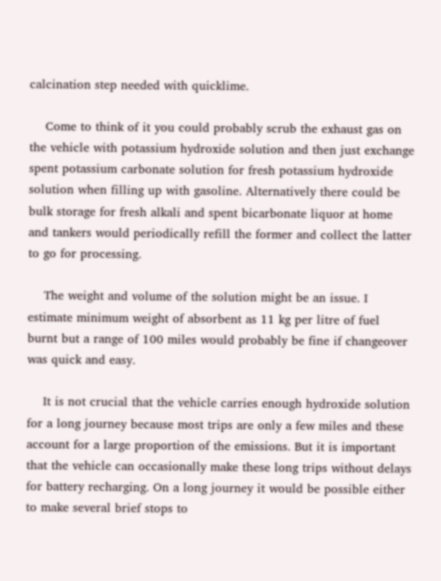calcination step needed with quicklime.

    Come to think of it you could probably scrub the exhaust gas on the vehicle with potassium hydroxide solution and then just exchange spent potassium carbonate solution for fresh potassium hydroxide solution when filling up with gasoline. Alternatively there could be bulk storage for fresh alkali and spent bicarbonate liquor at home and tankers would periodically refill the former and collect the latter to go for processing.

    The weight and volume of the solution might be an issue. I estimate minimum weight of absorbent as 11 kg per litre of fuel burnt but a range of 100 miles would probably be fine if changeover was quick and easy.

    It is not crucial that the vehicle carries enough hydroxide solution for a long journey because most trips are only a few miles and these account for a large proportion of the emissions. But it is important that the vehicle can occasionally make these long trips without delays for battery recharging. On a long journey it would be possible either to make several brief stops to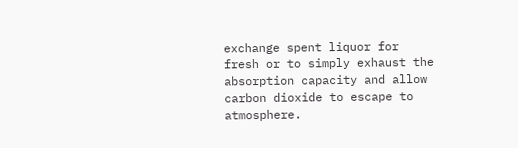exchange spent liquor for fresh or to simply exhaust the absorption capacity and allow carbon dioxide to escape to atmosphere.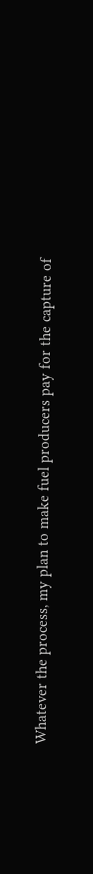Whatever the process, my plan to make fuel producers pay for the capture of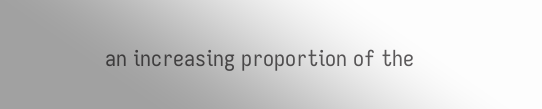an increasing proportion of the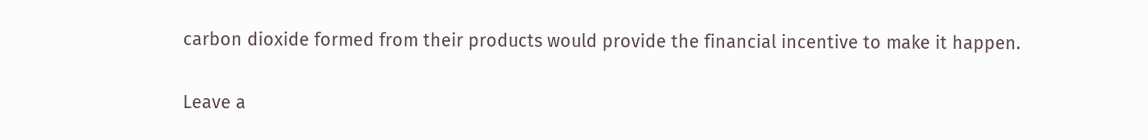carbon dioxide formed from their products would provide the financial incentive to make it happen.

Leave a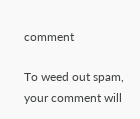comment

To weed out spam, your comment will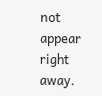not appear right away.